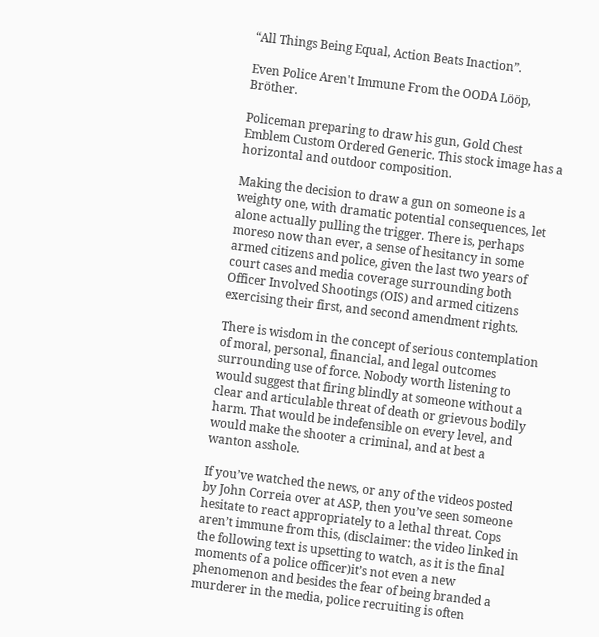“All Things Being Equal, Action Beats Inaction”.

Even Police Aren't Immune From the OODA Lööp, Bröther.

Policeman preparing to draw his gun, Gold Chest Emblem Custom Ordered Generic. This stock image has a horizontal and outdoor composition.

Making the decision to draw a gun on someone is a weighty one, with dramatic potential consequences, let alone actually pulling the trigger. There is, perhaps moreso now than ever, a sense of hesitancy in some armed citizens and police, given the last two years of court cases and media coverage surrounding both Officer Involved Shootings (OIS) and armed citizens exercising their first, and second amendment rights.

There is wisdom in the concept of serious contemplation of moral, personal, financial, and legal outcomes surrounding use of force. Nobody worth listening to would suggest that firing blindly at someone without a clear and articulable threat of death or grievous bodily harm. That would be indefensible on every level, and would make the shooter a criminal, and at best a wanton asshole.

If you’ve watched the news, or any of the videos posted by John Correia over at ASP, then you’ve seen someone hesitate to react appropriately to a lethal threat. Cops aren’t immune from this, (disclaimer: the video linked in the following text is upsetting to watch, as it is the final moments of a police officer)it’s not even a new phenomenon and besides the fear of being branded a murderer in the media, police recruiting is often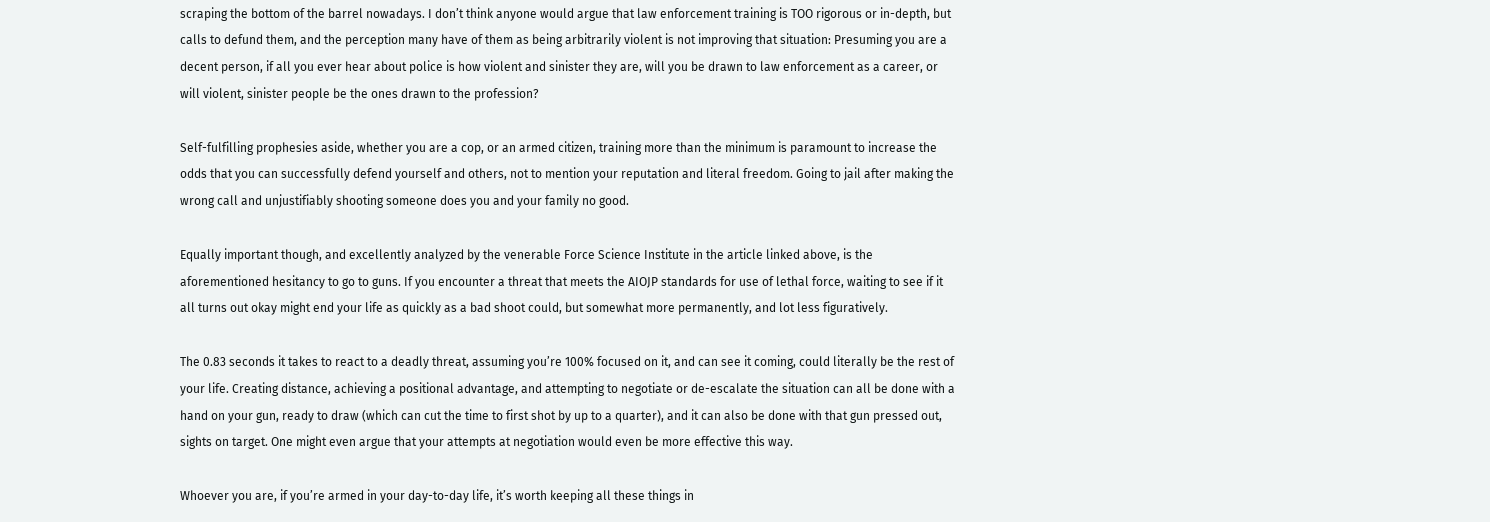scraping the bottom of the barrel nowadays. I don’t think anyone would argue that law enforcement training is TOO rigorous or in-depth, but calls to defund them, and the perception many have of them as being arbitrarily violent is not improving that situation: Presuming you are a decent person, if all you ever hear about police is how violent and sinister they are, will you be drawn to law enforcement as a career, or will violent, sinister people be the ones drawn to the profession?

Self-fulfilling prophesies aside, whether you are a cop, or an armed citizen, training more than the minimum is paramount to increase the odds that you can successfully defend yourself and others, not to mention your reputation and literal freedom. Going to jail after making the wrong call and unjustifiably shooting someone does you and your family no good.

Equally important though, and excellently analyzed by the venerable Force Science Institute in the article linked above, is the aforementioned hesitancy to go to guns. If you encounter a threat that meets the AIOJP standards for use of lethal force, waiting to see if it all turns out okay might end your life as quickly as a bad shoot could, but somewhat more permanently, and lot less figuratively.

The 0.83 seconds it takes to react to a deadly threat, assuming you’re 100% focused on it, and can see it coming, could literally be the rest of your life. Creating distance, achieving a positional advantage, and attempting to negotiate or de-escalate the situation can all be done with a hand on your gun, ready to draw (which can cut the time to first shot by up to a quarter), and it can also be done with that gun pressed out, sights on target. One might even argue that your attempts at negotiation would even be more effective this way.

Whoever you are, if you’re armed in your day-to-day life, it’s worth keeping all these things in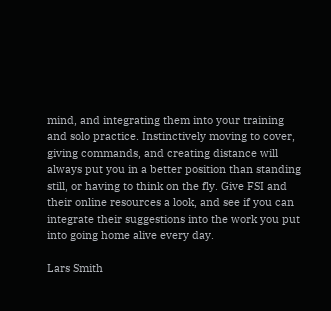mind, and integrating them into your training and solo practice. Instinctively moving to cover, giving commands, and creating distance will always put you in a better position than standing still, or having to think on the fly. Give FSI and their online resources a look, and see if you can integrate their suggestions into the work you put into going home alive every day.

Lars Smith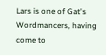Lars is one of Gat's Wordmancers, having come to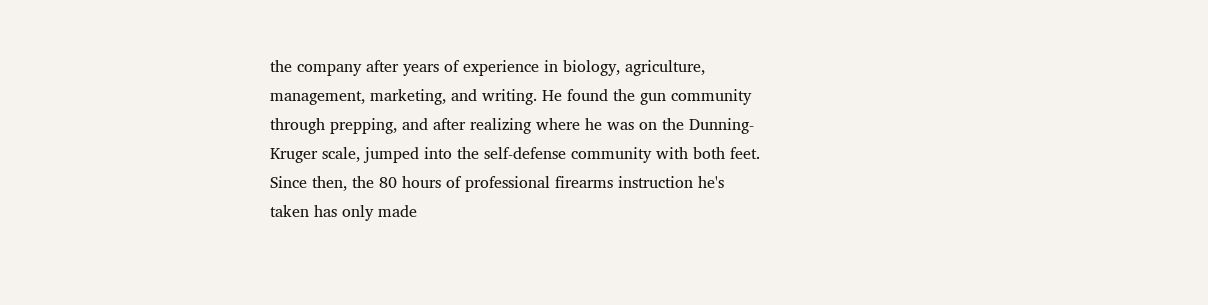the company after years of experience in biology, agriculture, management, marketing, and writing. He found the gun community through prepping, and after realizing where he was on the Dunning-Kruger scale, jumped into the self-defense community with both feet. Since then, the 80 hours of professional firearms instruction he's taken has only made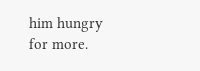him hungry for more.